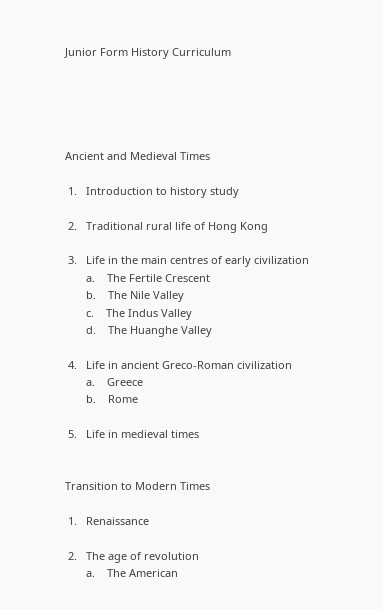Junior Form History Curriculum





Ancient and Medieval Times

 1.   Introduction to history study

 2.   Traditional rural life of Hong Kong

 3.   Life in the main centres of early civilization
       a.    The Fertile Crescent
       b.    The Nile Valley
       c.    The Indus Valley
       d.    The Huanghe Valley

 4.   Life in ancient Greco-Roman civilization
       a.    Greece
       b.    Rome

 5.   Life in medieval times


Transition to Modern Times

 1.   Renaissance

 2.   The age of revolution
       a.    The American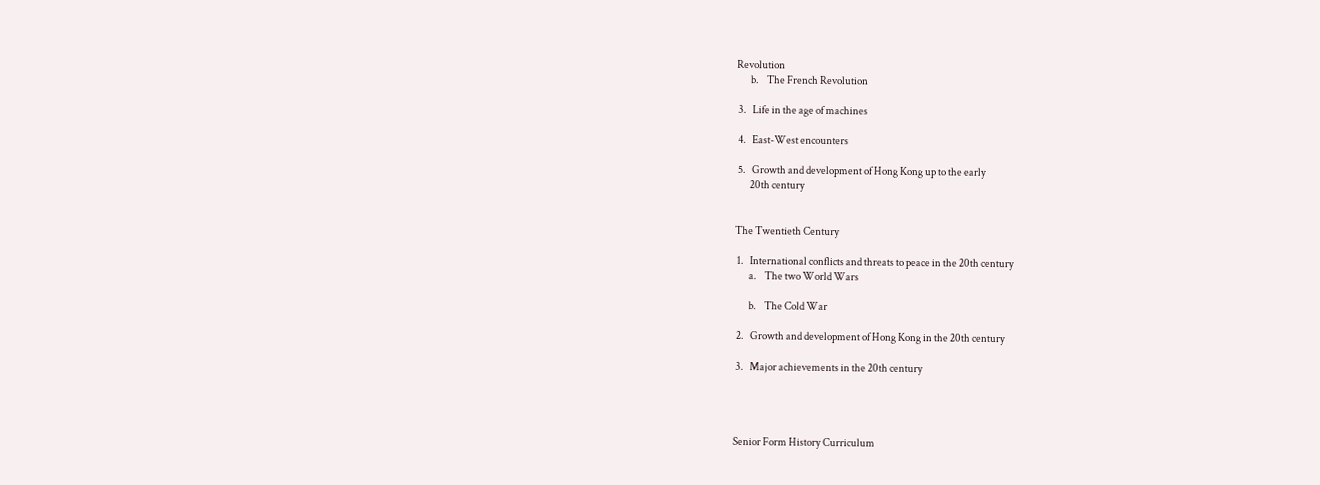Revolution
       b.    The French Revolution

 3.   Life in the age of machines

 4.   East-West encounters

 5.   Growth and development of Hong Kong up to the early
       20th century


The Twentieth Century

 1.   International conflicts and threats to peace in the 20th century
       a.    The two World Wars

       b.    The Cold War

 2.   Growth and development of Hong Kong in the 20th century

 3.   Major achievements in the 20th century




Senior Form History Curriculum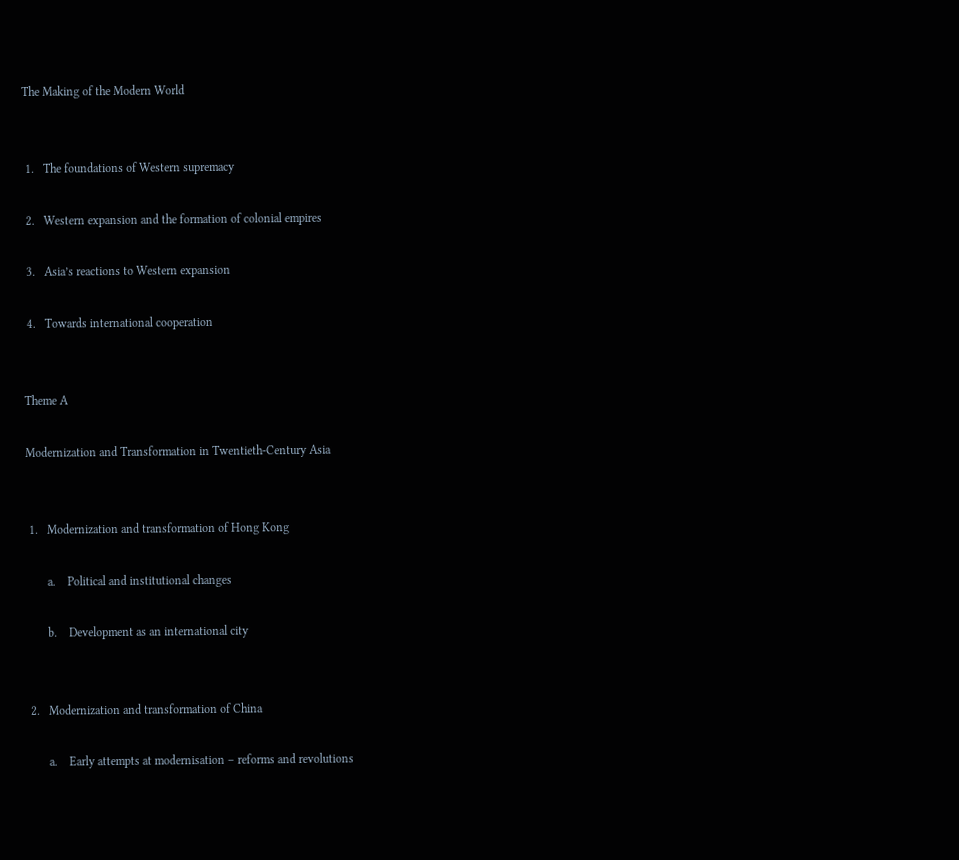The Making of the Modern World


 1.   The foundations of Western supremacy

 2.   Western expansion and the formation of colonial empires

 3.   Asia’s reactions to Western expansion

 4.   Towards international cooperation


Theme A

Modernization and Transformation in Twentieth-Century Asia


 1.   Modernization and transformation of Hong Kong

       a.    Political and institutional changes

       b.    Development as an international city


 2.   Modernization and transformation of China

       a.    Early attempts at modernisation – reforms and revolutions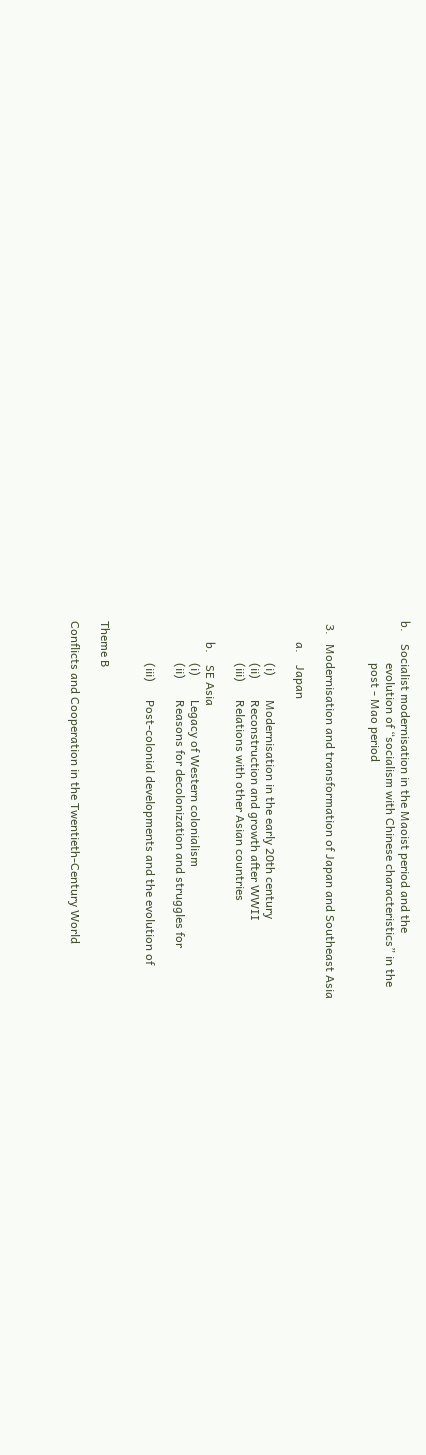b.    Socialist modernisation in the Maoist period and the
              evolution of “socialism with Chinese characteristics” in the
              post - Mao period


 3.   Modernisation and transformation of Japan and Southeast Asia

       a.    Japan

              (i)        Modernisation in the early 20th century
              (ii)       Reconstruction and growth after WWII
              (iii)      Relations with other Asian countries

       b.    SE Asia
              (i)        Legacy of Western colonialism
              (ii)       Reasons for decolonization and struggles for

              (iii)      Post-colonial developments and the evolution of


Theme B

Conflicts and Cooperation in the Twentieth-Century World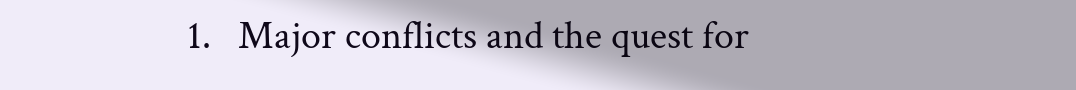1.   Major conflicts and the quest for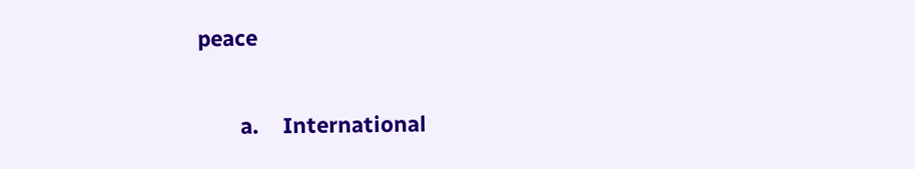peace

       a.    International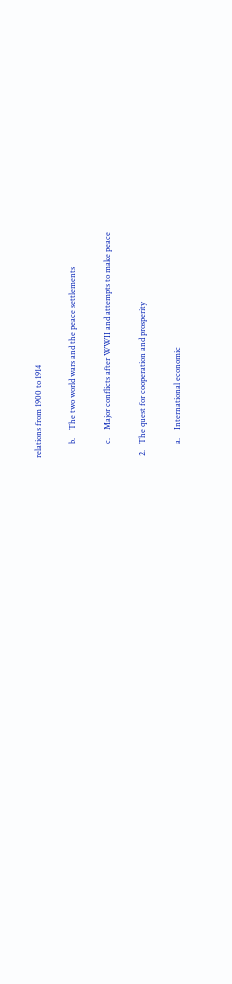relations from 1900 to 1914

       b.    The two world wars and the peace settlements

       c.    Major conflicts after WWII and attempts to make peace

 2.   The quest for cooperation and prosperity

       a.    International economic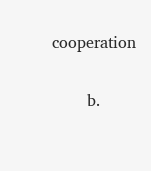cooperation

       b.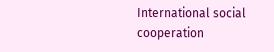International social cooperation